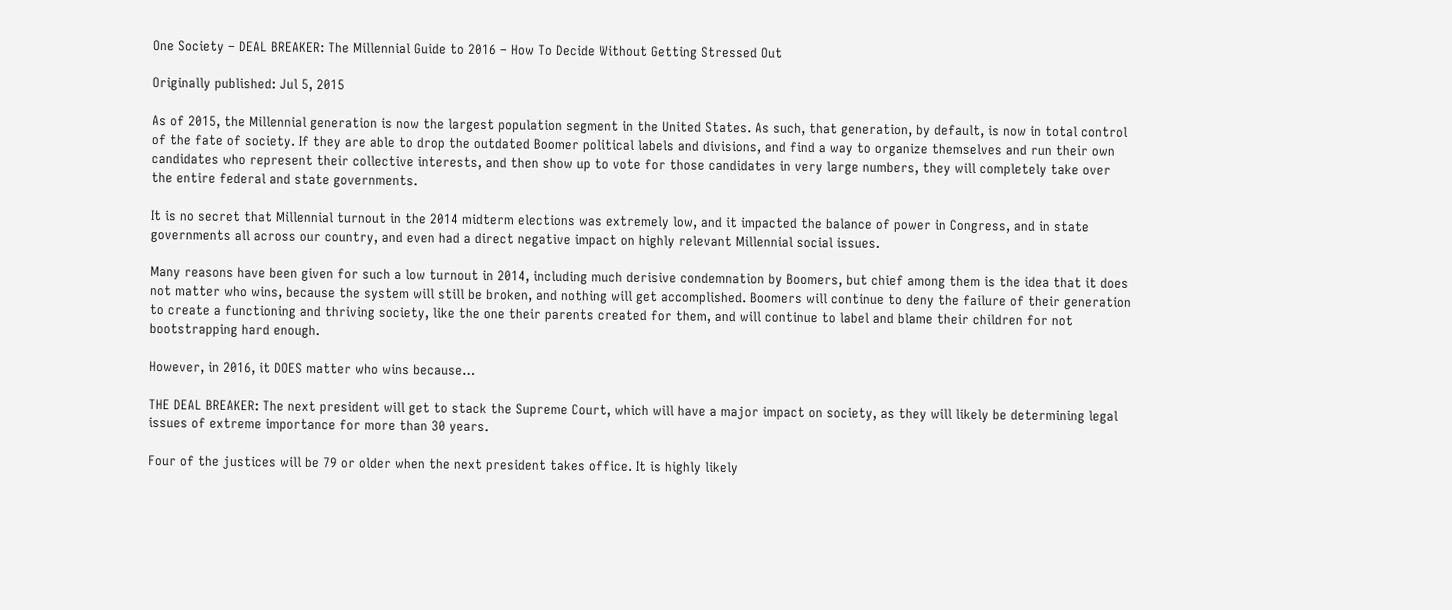One Society – DEAL BREAKER: The Millennial Guide to 2016 – How To Decide Without Getting Stressed Out

Originally published: Jul 5, 2015

As of 2015, the Millennial generation is now the largest population segment in the United States. As such, that generation, by default, is now in total control of the fate of society. If they are able to drop the outdated Boomer political labels and divisions, and find a way to organize themselves and run their own candidates who represent their collective interests, and then show up to vote for those candidates in very large numbers, they will completely take over the entire federal and state governments.

It is no secret that Millennial turnout in the 2014 midterm elections was extremely low, and it impacted the balance of power in Congress, and in state governments all across our country, and even had a direct negative impact on highly relevant Millennial social issues.

Many reasons have been given for such a low turnout in 2014, including much derisive condemnation by Boomers, but chief among them is the idea that it does not matter who wins, because the system will still be broken, and nothing will get accomplished. Boomers will continue to deny the failure of their generation to create a functioning and thriving society, like the one their parents created for them, and will continue to label and blame their children for not bootstrapping hard enough.

However, in 2016, it DOES matter who wins because…

THE DEAL BREAKER: The next president will get to stack the Supreme Court, which will have a major impact on society, as they will likely be determining legal issues of extreme importance for more than 30 years.

Four of the justices will be 79 or older when the next president takes office. It is highly likely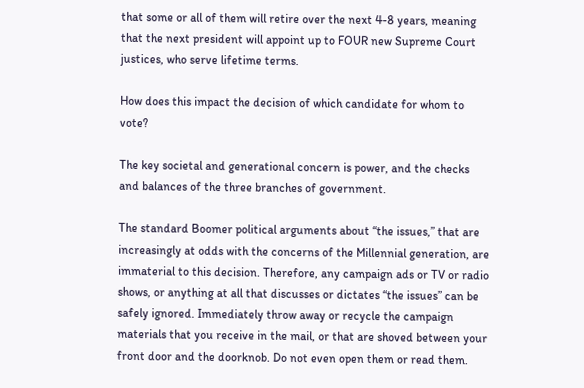that some or all of them will retire over the next 4-8 years, meaning that the next president will appoint up to FOUR new Supreme Court justices, who serve lifetime terms.

How does this impact the decision of which candidate for whom to vote?

The key societal and generational concern is power, and the checks and balances of the three branches of government.

The standard Boomer political arguments about “the issues,” that are increasingly at odds with the concerns of the Millennial generation, are immaterial to this decision. Therefore, any campaign ads or TV or radio shows, or anything at all that discusses or dictates “the issues” can be safely ignored. Immediately throw away or recycle the campaign materials that you receive in the mail, or that are shoved between your front door and the doorknob. Do not even open them or read them.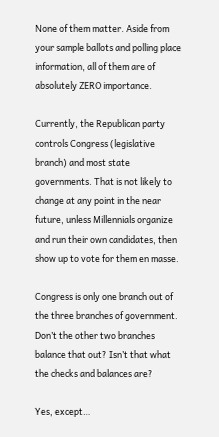None of them matter. Aside from your sample ballots and polling place information, all of them are of absolutely ZERO importance.

Currently, the Republican party controls Congress (legislative branch) and most state governments. That is not likely to change at any point in the near future, unless Millennials organize and run their own candidates, then show up to vote for them en masse.

Congress is only one branch out of the three branches of government. Don’t the other two branches balance that out? Isn’t that what the checks and balances are?

Yes, except…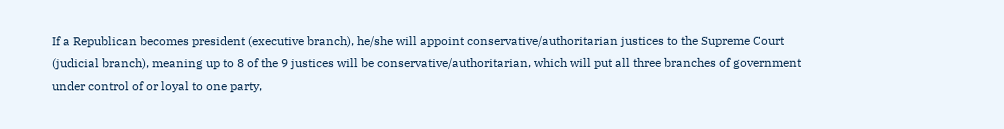If a Republican becomes president (executive branch), he/she will appoint conservative/authoritarian justices to the Supreme Court (judicial branch), meaning up to 8 of the 9 justices will be conservative/authoritarian, which will put all three branches of government under control of or loyal to one party,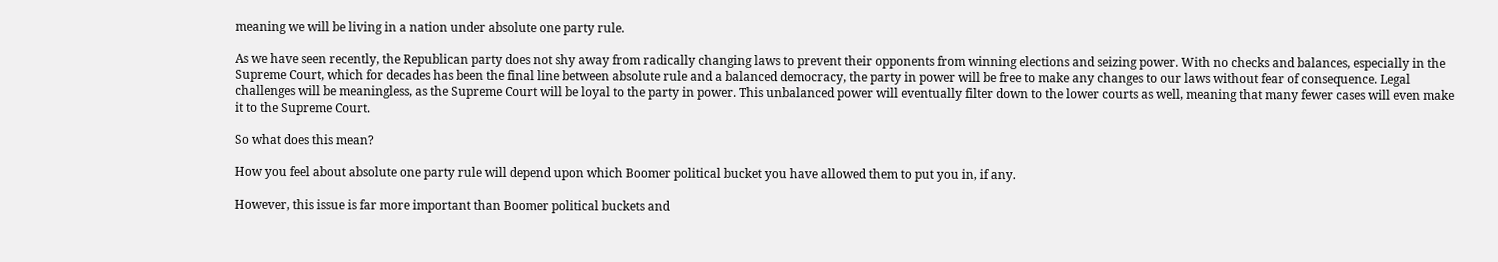meaning we will be living in a nation under absolute one party rule.

As we have seen recently, the Republican party does not shy away from radically changing laws to prevent their opponents from winning elections and seizing power. With no checks and balances, especially in the Supreme Court, which for decades has been the final line between absolute rule and a balanced democracy, the party in power will be free to make any changes to our laws without fear of consequence. Legal challenges will be meaningless, as the Supreme Court will be loyal to the party in power. This unbalanced power will eventually filter down to the lower courts as well, meaning that many fewer cases will even make it to the Supreme Court.

So what does this mean?

How you feel about absolute one party rule will depend upon which Boomer political bucket you have allowed them to put you in, if any.

However, this issue is far more important than Boomer political buckets and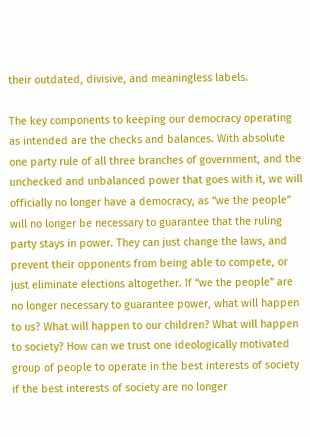their outdated, divisive, and meaningless labels.

The key components to keeping our democracy operating as intended are the checks and balances. With absolute one party rule of all three branches of government, and the unchecked and unbalanced power that goes with it, we will officially no longer have a democracy, as “we the people” will no longer be necessary to guarantee that the ruling party stays in power. They can just change the laws, and prevent their opponents from being able to compete, or just eliminate elections altogether. If “we the people” are no longer necessary to guarantee power, what will happen to us? What will happen to our children? What will happen to society? How can we trust one ideologically motivated group of people to operate in the best interests of society if the best interests of society are no longer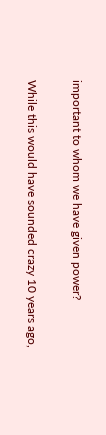important to whom we have given power?

While this would have sounded crazy 10 years ago,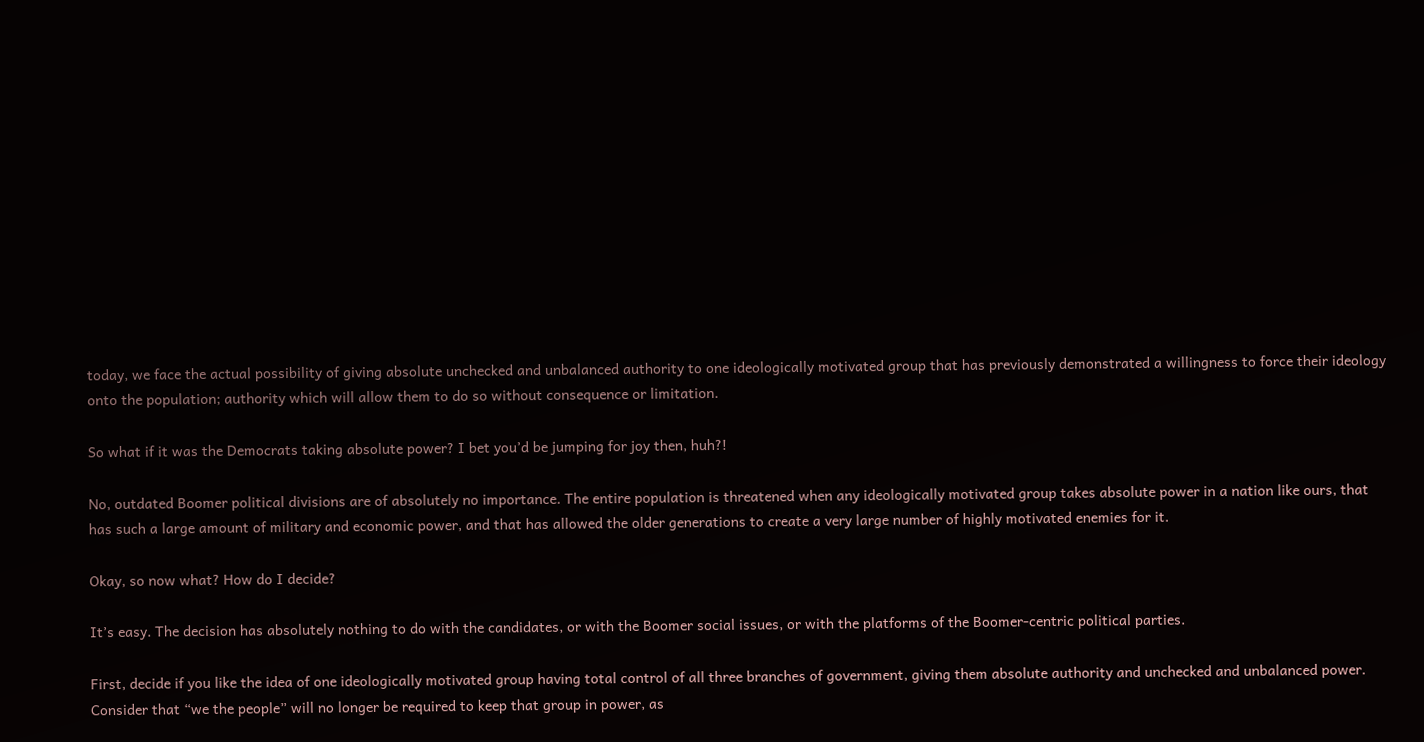today, we face the actual possibility of giving absolute unchecked and unbalanced authority to one ideologically motivated group that has previously demonstrated a willingness to force their ideology onto the population; authority which will allow them to do so without consequence or limitation.

So what if it was the Democrats taking absolute power? I bet you’d be jumping for joy then, huh?!

No, outdated Boomer political divisions are of absolutely no importance. The entire population is threatened when any ideologically motivated group takes absolute power in a nation like ours, that has such a large amount of military and economic power, and that has allowed the older generations to create a very large number of highly motivated enemies for it.

Okay, so now what? How do I decide?

It’s easy. The decision has absolutely nothing to do with the candidates, or with the Boomer social issues, or with the platforms of the Boomer-centric political parties.

First, decide if you like the idea of one ideologically motivated group having total control of all three branches of government, giving them absolute authority and unchecked and unbalanced power. Consider that “we the people” will no longer be required to keep that group in power, as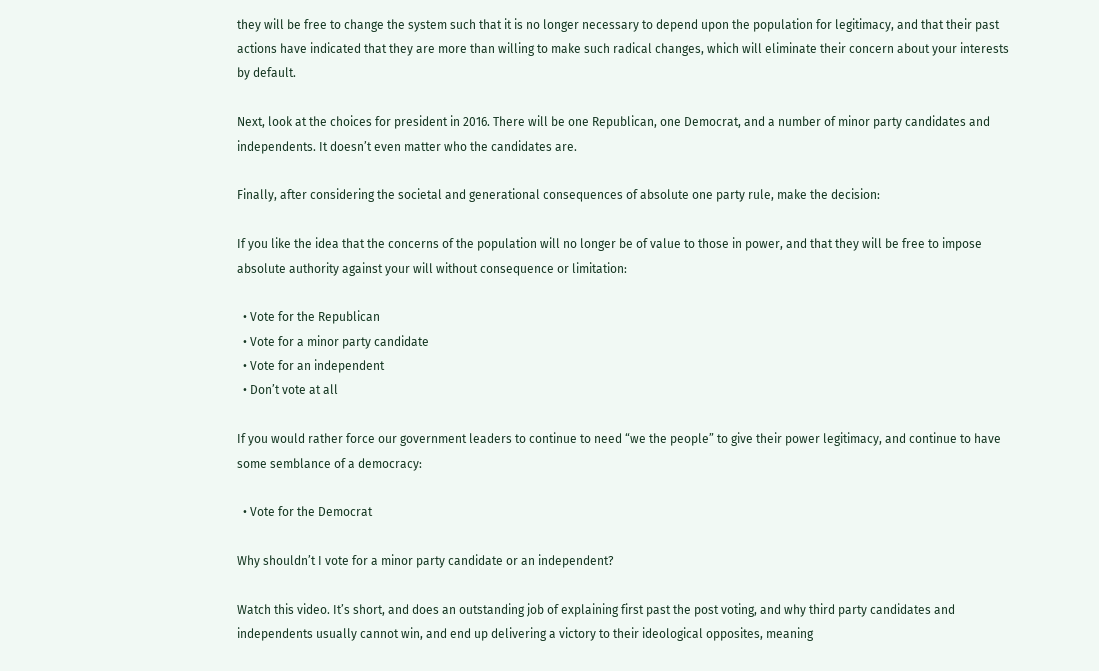they will be free to change the system such that it is no longer necessary to depend upon the population for legitimacy, and that their past actions have indicated that they are more than willing to make such radical changes, which will eliminate their concern about your interests by default.

Next, look at the choices for president in 2016. There will be one Republican, one Democrat, and a number of minor party candidates and independents. It doesn’t even matter who the candidates are.

Finally, after considering the societal and generational consequences of absolute one party rule, make the decision:

If you like the idea that the concerns of the population will no longer be of value to those in power, and that they will be free to impose absolute authority against your will without consequence or limitation:

  • Vote for the Republican
  • Vote for a minor party candidate
  • Vote for an independent
  • Don’t vote at all

If you would rather force our government leaders to continue to need “we the people” to give their power legitimacy, and continue to have some semblance of a democracy:

  • Vote for the Democrat

Why shouldn’t I vote for a minor party candidate or an independent?

Watch this video. It’s short, and does an outstanding job of explaining first past the post voting, and why third party candidates and independents usually cannot win, and end up delivering a victory to their ideological opposites, meaning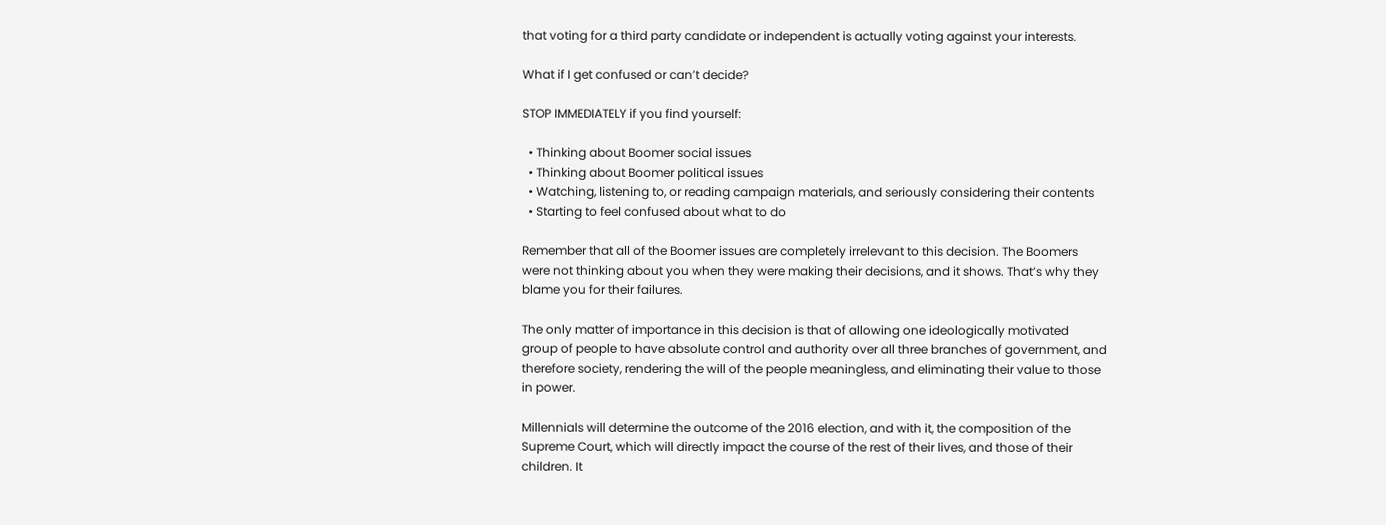that voting for a third party candidate or independent is actually voting against your interests.

What if I get confused or can’t decide?

STOP IMMEDIATELY if you find yourself:

  • Thinking about Boomer social issues
  • Thinking about Boomer political issues
  • Watching, listening to, or reading campaign materials, and seriously considering their contents
  • Starting to feel confused about what to do

Remember that all of the Boomer issues are completely irrelevant to this decision. The Boomers were not thinking about you when they were making their decisions, and it shows. That’s why they blame you for their failures.

The only matter of importance in this decision is that of allowing one ideologically motivated group of people to have absolute control and authority over all three branches of government, and therefore society, rendering the will of the people meaningless, and eliminating their value to those in power.

Millennials will determine the outcome of the 2016 election, and with it, the composition of the Supreme Court, which will directly impact the course of the rest of their lives, and those of their children. It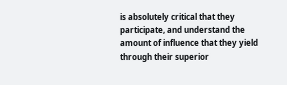is absolutely critical that they participate, and understand the amount of influence that they yield through their superior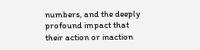numbers, and the deeply profound impact that their action or inaction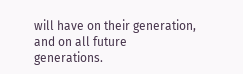will have on their generation, and on all future generations.